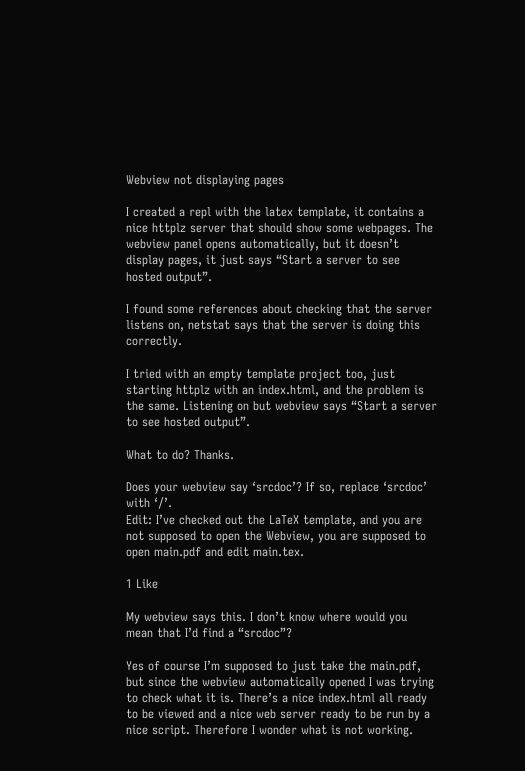Webview not displaying pages

I created a repl with the latex template, it contains a nice httplz server that should show some webpages. The webview panel opens automatically, but it doesn’t display pages, it just says “Start a server to see hosted output”.

I found some references about checking that the server listens on, netstat says that the server is doing this correctly.

I tried with an empty template project too, just starting httplz with an index.html, and the problem is the same. Listening on but webview says “Start a server to see hosted output”.

What to do? Thanks.

Does your webview say ‘srcdoc’? If so, replace ‘srcdoc’ with ‘/’.
Edit: I’ve checked out the LaTeX template, and you are not supposed to open the Webview, you are supposed to open main.pdf and edit main.tex.

1 Like

My webview says this. I don’t know where would you mean that I’d find a “srcdoc”?

Yes of course I’m supposed to just take the main.pdf, but since the webview automatically opened I was trying to check what it is. There’s a nice index.html all ready to be viewed and a nice web server ready to be run by a nice script. Therefore I wonder what is not working.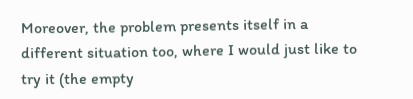Moreover, the problem presents itself in a different situation too, where I would just like to try it (the empty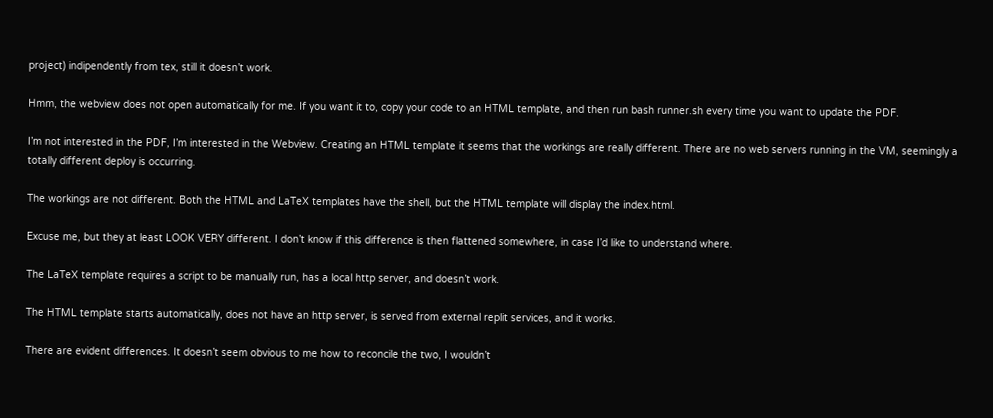project) indipendently from tex, still it doesn’t work.

Hmm, the webview does not open automatically for me. If you want it to, copy your code to an HTML template, and then run bash runner.sh every time you want to update the PDF.

I’m not interested in the PDF, I’m interested in the Webview. Creating an HTML template it seems that the workings are really different. There are no web servers running in the VM, seemingly a totally different deploy is occurring.

The workings are not different. Both the HTML and LaTeX templates have the shell, but the HTML template will display the index.html.

Excuse me, but they at least LOOK VERY different. I don’t know if this difference is then flattened somewhere, in case I’d like to understand where.

The LaTeX template requires a script to be manually run, has a local http server, and doesn’t work.

The HTML template starts automatically, does not have an http server, is served from external replit services, and it works.

There are evident differences. It doesn’t seem obvious to me how to reconcile the two, I wouldn’t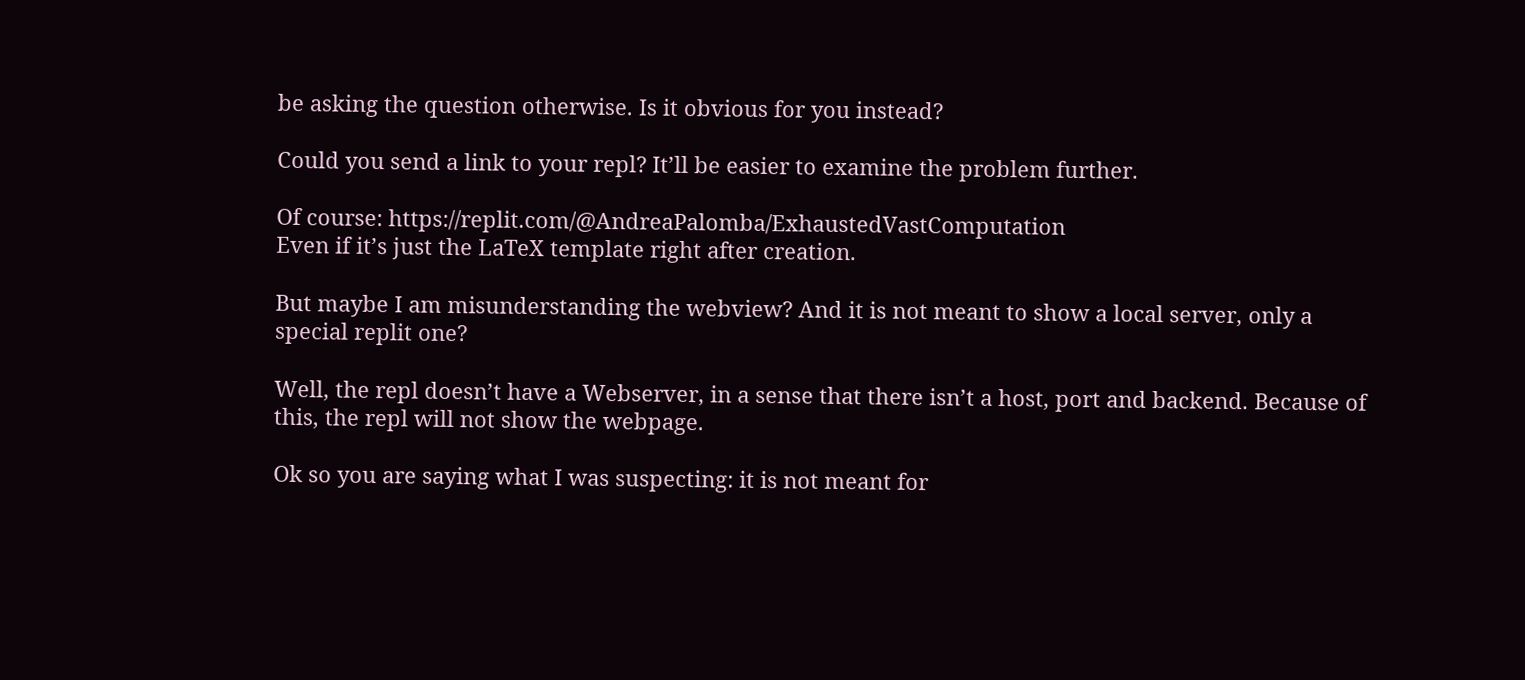be asking the question otherwise. Is it obvious for you instead?

Could you send a link to your repl? It’ll be easier to examine the problem further.

Of course: https://replit.com/@AndreaPalomba/ExhaustedVastComputation
Even if it’s just the LaTeX template right after creation.

But maybe I am misunderstanding the webview? And it is not meant to show a local server, only a special replit one?

Well, the repl doesn’t have a Webserver, in a sense that there isn’t a host, port and backend. Because of this, the repl will not show the webpage.

Ok so you are saying what I was suspecting: it is not meant for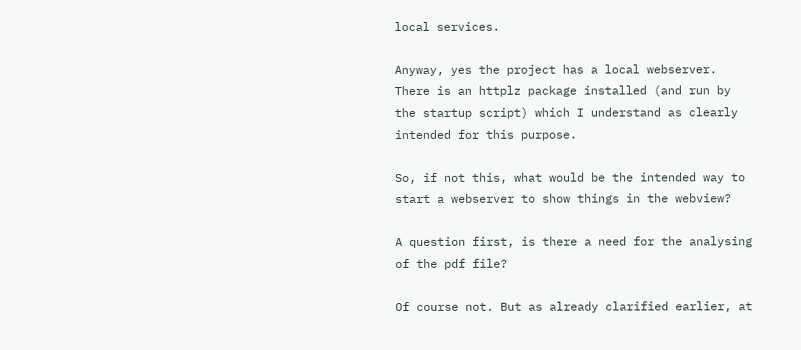local services.

Anyway, yes the project has a local webserver. There is an httplz package installed (and run by the startup script) which I understand as clearly intended for this purpose.

So, if not this, what would be the intended way to start a webserver to show things in the webview?

A question first, is there a need for the analysing of the pdf file?

Of course not. But as already clarified earlier, at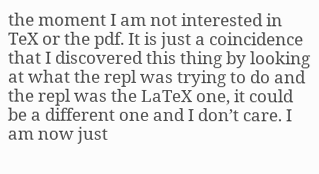the moment I am not interested in TeX or the pdf. It is just a coincidence that I discovered this thing by looking at what the repl was trying to do and the repl was the LaTeX one, it could be a different one and I don’t care. I am now just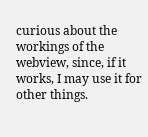curious about the workings of the webview, since, if it works, I may use it for other things.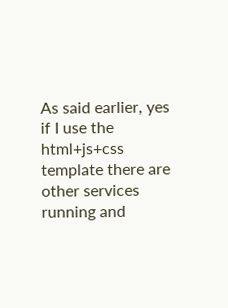As said earlier, yes if I use the html+js+css template there are other services running and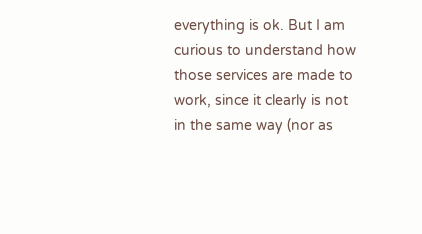everything is ok. But I am curious to understand how those services are made to work, since it clearly is not in the same way (nor as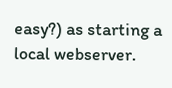easy?) as starting a local webserver.